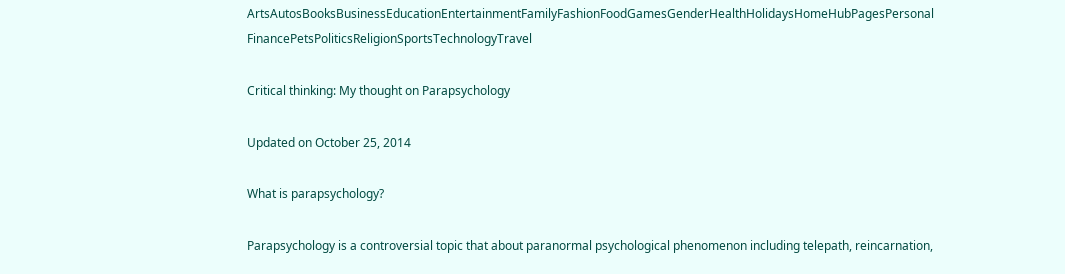ArtsAutosBooksBusinessEducationEntertainmentFamilyFashionFoodGamesGenderHealthHolidaysHomeHubPagesPersonal FinancePetsPoliticsReligionSportsTechnologyTravel

Critical thinking: My thought on Parapsychology

Updated on October 25, 2014

What is parapsychology?

Parapsychology is a controversial topic that about paranormal psychological phenomenon including telepath, reincarnation,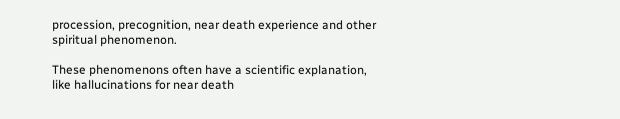procession, precognition, near death experience and other spiritual phenomenon.

These phenomenons often have a scientific explanation, like hallucinations for near death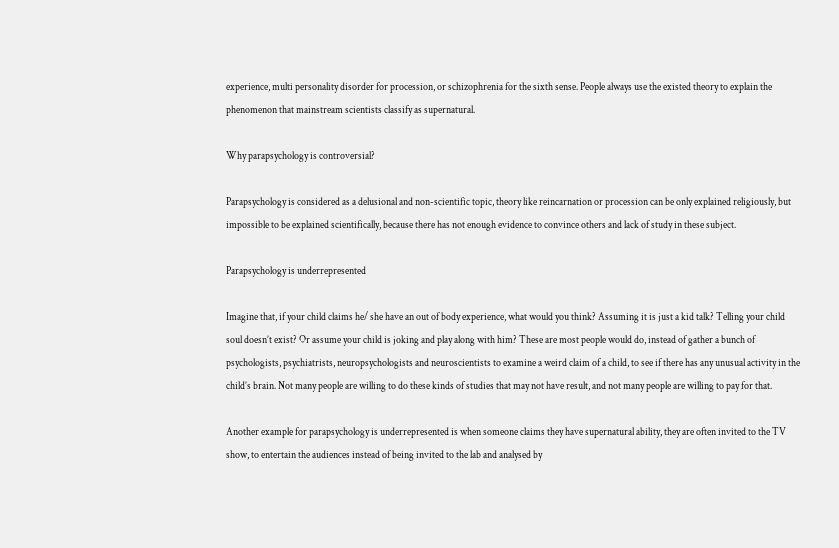experience, multi personality disorder for procession, or schizophrenia for the sixth sense. People always use the existed theory to explain the phenomenon that mainstream scientists classify as supernatural.

Why parapsychology is controversial?

Parapsychology is considered as a delusional and non-scientific topic, theory like reincarnation or procession can be only explained religiously, but impossible to be explained scientifically, because there has not enough evidence to convince others and lack of study in these subject.

Parapsychology is underrepresented

Imagine that, if your child claims he/ she have an out of body experience, what would you think? Assuming it is just a kid talk? Telling your child soul doesn’t exist? Or assume your child is joking and play along with him? These are most people would do, instead of gather a bunch of psychologists, psychiatrists, neuropsychologists and neuroscientists to examine a weird claim of a child, to see if there has any unusual activity in the child’s brain. Not many people are willing to do these kinds of studies that may not have result, and not many people are willing to pay for that.

Another example for parapsychology is underrepresented is when someone claims they have supernatural ability, they are often invited to the TV show, to entertain the audiences instead of being invited to the lab and analysed by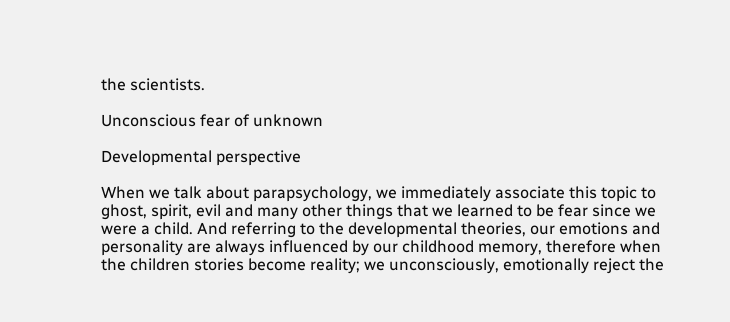the scientists.

Unconscious fear of unknown

Developmental perspective

When we talk about parapsychology, we immediately associate this topic to ghost, spirit, evil and many other things that we learned to be fear since we were a child. And referring to the developmental theories, our emotions and personality are always influenced by our childhood memory, therefore when the children stories become reality; we unconsciously, emotionally reject the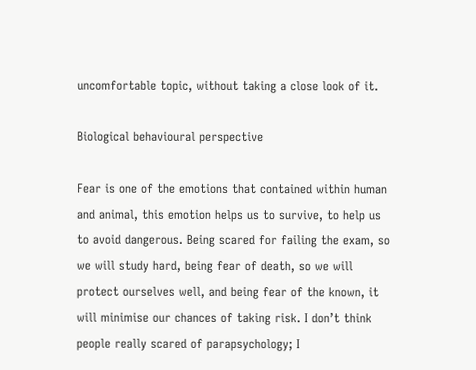uncomfortable topic, without taking a close look of it.

Biological behavioural perspective

Fear is one of the emotions that contained within human and animal, this emotion helps us to survive, to help us to avoid dangerous. Being scared for failing the exam, so we will study hard, being fear of death, so we will protect ourselves well, and being fear of the known, it will minimise our chances of taking risk. I don’t think people really scared of parapsychology; I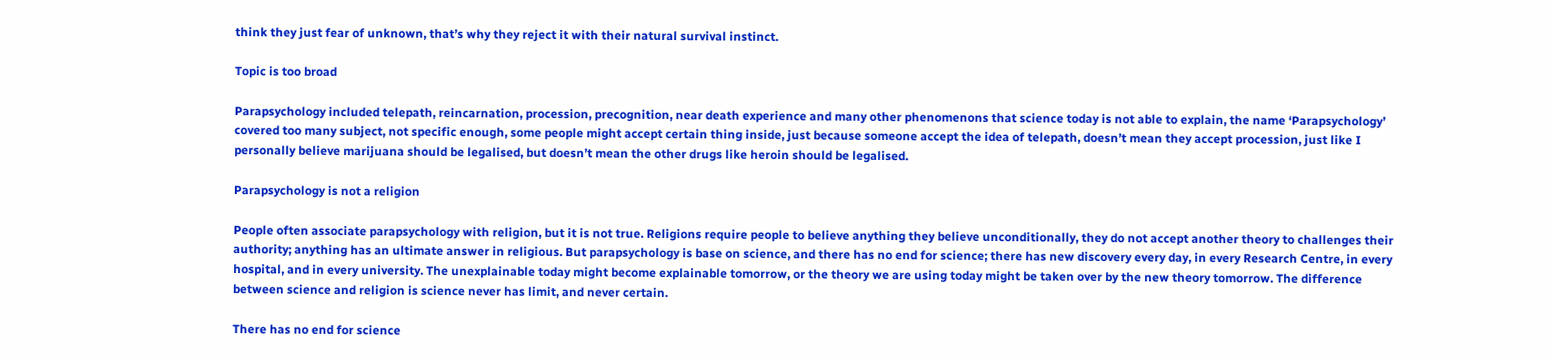think they just fear of unknown, that’s why they reject it with their natural survival instinct.

Topic is too broad

Parapsychology included telepath, reincarnation, procession, precognition, near death experience and many other phenomenons that science today is not able to explain, the name ‘Parapsychology’ covered too many subject, not specific enough, some people might accept certain thing inside, just because someone accept the idea of telepath, doesn’t mean they accept procession, just like I personally believe marijuana should be legalised, but doesn’t mean the other drugs like heroin should be legalised.

Parapsychology is not a religion

People often associate parapsychology with religion, but it is not true. Religions require people to believe anything they believe unconditionally, they do not accept another theory to challenges their authority; anything has an ultimate answer in religious. But parapsychology is base on science, and there has no end for science; there has new discovery every day, in every Research Centre, in every hospital, and in every university. The unexplainable today might become explainable tomorrow, or the theory we are using today might be taken over by the new theory tomorrow. The difference between science and religion is science never has limit, and never certain.

There has no end for science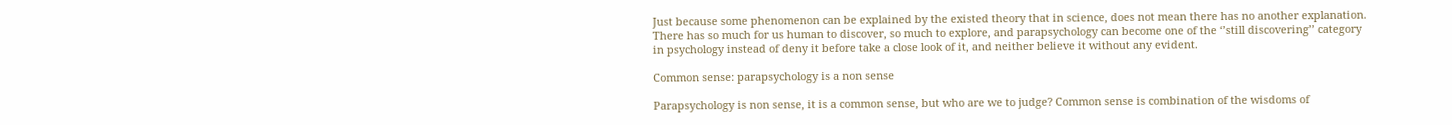Just because some phenomenon can be explained by the existed theory that in science, does not mean there has no another explanation. There has so much for us human to discover, so much to explore, and parapsychology can become one of the ‘’still discovering’’ category in psychology instead of deny it before take a close look of it, and neither believe it without any evident.

Common sense: parapsychology is a non sense

Parapsychology is non sense, it is a common sense, but who are we to judge? Common sense is combination of the wisdoms of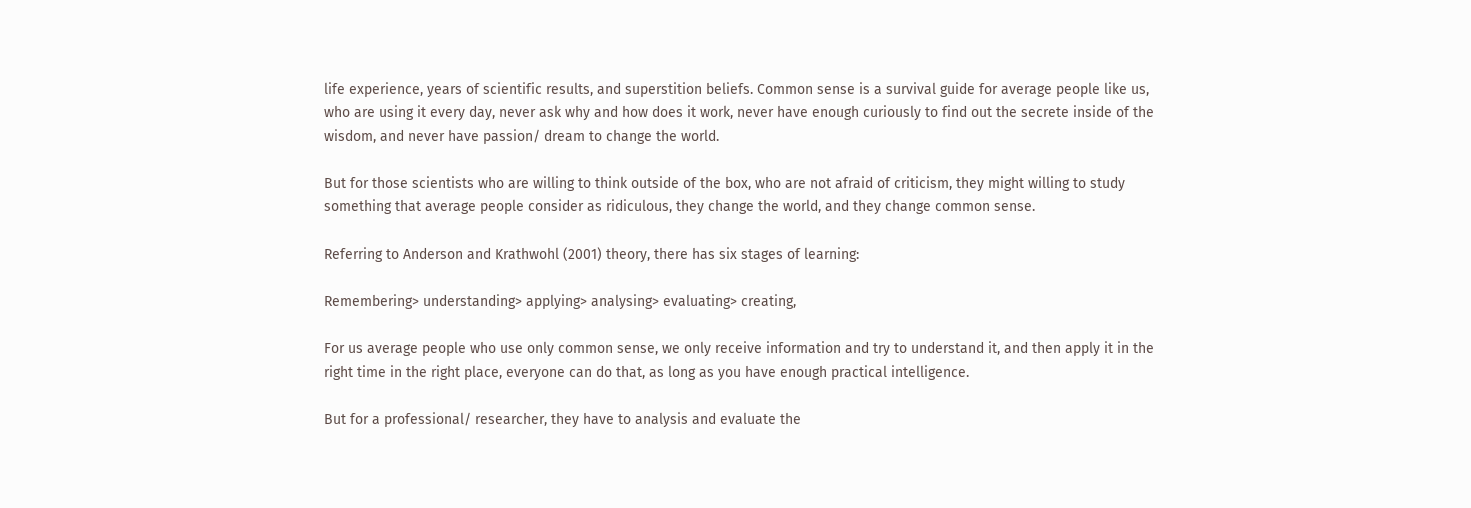life experience, years of scientific results, and superstition beliefs. Common sense is a survival guide for average people like us, who are using it every day, never ask why and how does it work, never have enough curiously to find out the secrete inside of the wisdom, and never have passion/ dream to change the world.

But for those scientists who are willing to think outside of the box, who are not afraid of criticism, they might willing to study something that average people consider as ridiculous, they change the world, and they change common sense.

Referring to Anderson and Krathwohl (2001) theory, there has six stages of learning:

Remembering> understanding> applying> analysing> evaluating> creating,

For us average people who use only common sense, we only receive information and try to understand it, and then apply it in the right time in the right place, everyone can do that, as long as you have enough practical intelligence.

But for a professional/ researcher, they have to analysis and evaluate the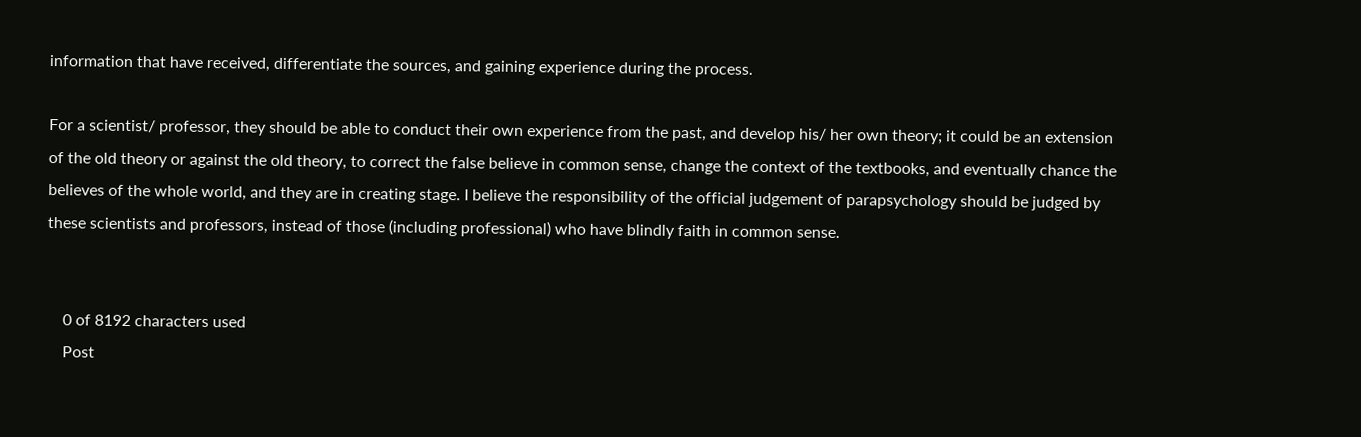information that have received, differentiate the sources, and gaining experience during the process.

For a scientist/ professor, they should be able to conduct their own experience from the past, and develop his/ her own theory; it could be an extension of the old theory or against the old theory, to correct the false believe in common sense, change the context of the textbooks, and eventually chance the believes of the whole world, and they are in creating stage. I believe the responsibility of the official judgement of parapsychology should be judged by these scientists and professors, instead of those (including professional) who have blindly faith in common sense.


    0 of 8192 characters used
    Post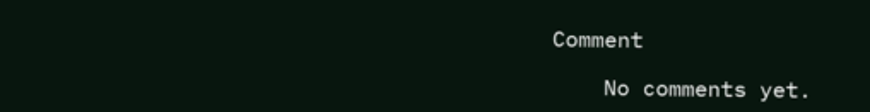Comment

    No comments yet.